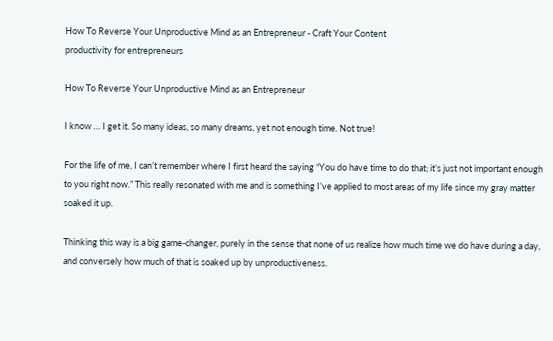How To Reverse Your Unproductive Mind as an Entrepreneur - Craft Your Content
productivity for entrepreneurs

How To Reverse Your Unproductive Mind as an Entrepreneur

I know … I get it. So many ideas, so many dreams, yet not enough time. Not true!

For the life of me, I can’t remember where I first heard the saying “You do have time to do that; it’s just not important enough to you right now.” This really resonated with me and is something I’ve applied to most areas of my life since my gray matter soaked it up.

Thinking this way is a big game-changer, purely in the sense that none of us realize how much time we do have during a day, and conversely how much of that is soaked up by unproductiveness.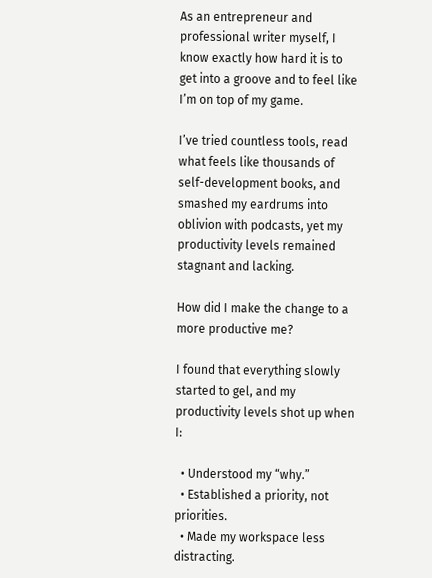As an entrepreneur and professional writer myself, I know exactly how hard it is to get into a groove and to feel like I’m on top of my game.

I’ve tried countless tools, read what feels like thousands of self-development books, and smashed my eardrums into oblivion with podcasts, yet my productivity levels remained stagnant and lacking.

How did I make the change to a more productive me?

I found that everything slowly started to gel, and my productivity levels shot up when I:

  • Understood my “why.”
  • Established a priority, not priorities.
  • Made my workspace less distracting.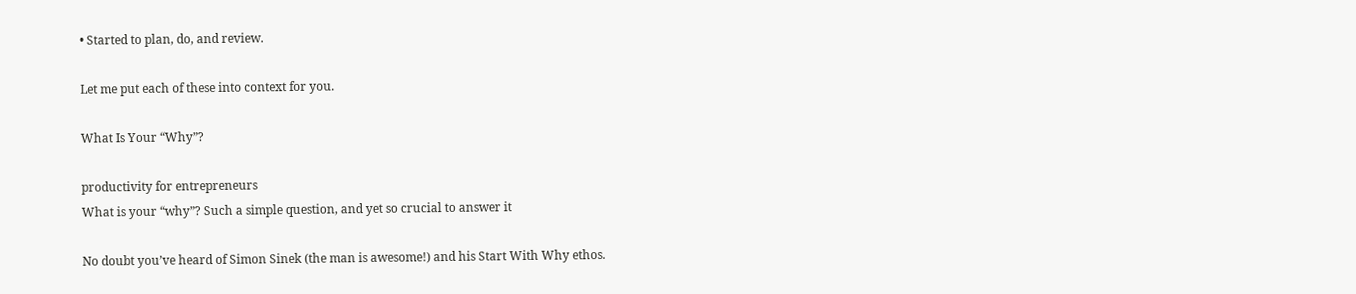• Started to plan, do, and review.

Let me put each of these into context for you.

What Is Your “Why”?

productivity for entrepreneurs
What is your “why”? Such a simple question, and yet so crucial to answer it

No doubt you’ve heard of Simon Sinek (the man is awesome!) and his Start With Why ethos.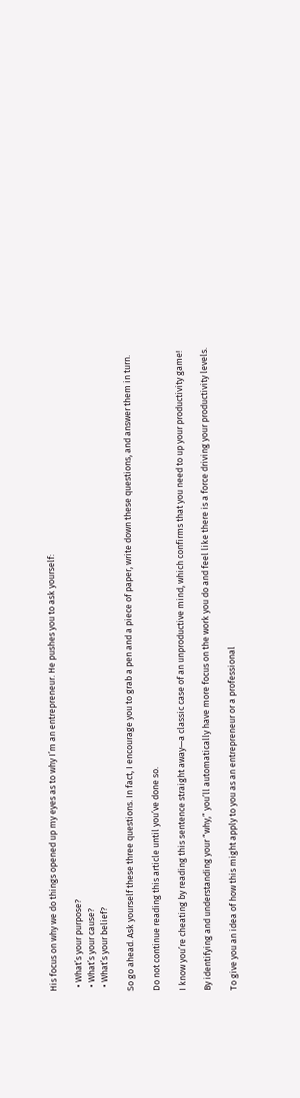His focus on why we do things opened up my eyes as to why I’m an entrepreneur. He pushes you to ask yourself:

  • What’s your purpose?
  • What’s your cause?
  • What’s your belief?

So go ahead. Ask yourself these three questions. In fact, I encourage you to grab a pen and a piece of paper, write down these questions, and answer them in turn.

Do not continue reading this article until you’ve done so.

I know you’re cheating by reading this sentence straight away—a classic case of an unproductive mind, which confirms that you need to up your productivity game!

By identifying and understanding your “why,” you’ll automatically have more focus on the work you do and feel like there is a force driving your productivity levels.

To give you an idea of how this might apply to you as an entrepreneur or a professional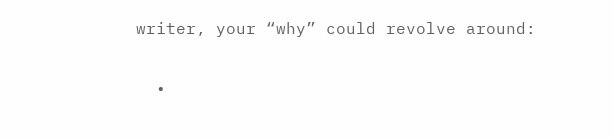writer, your “why” could revolve around:

  •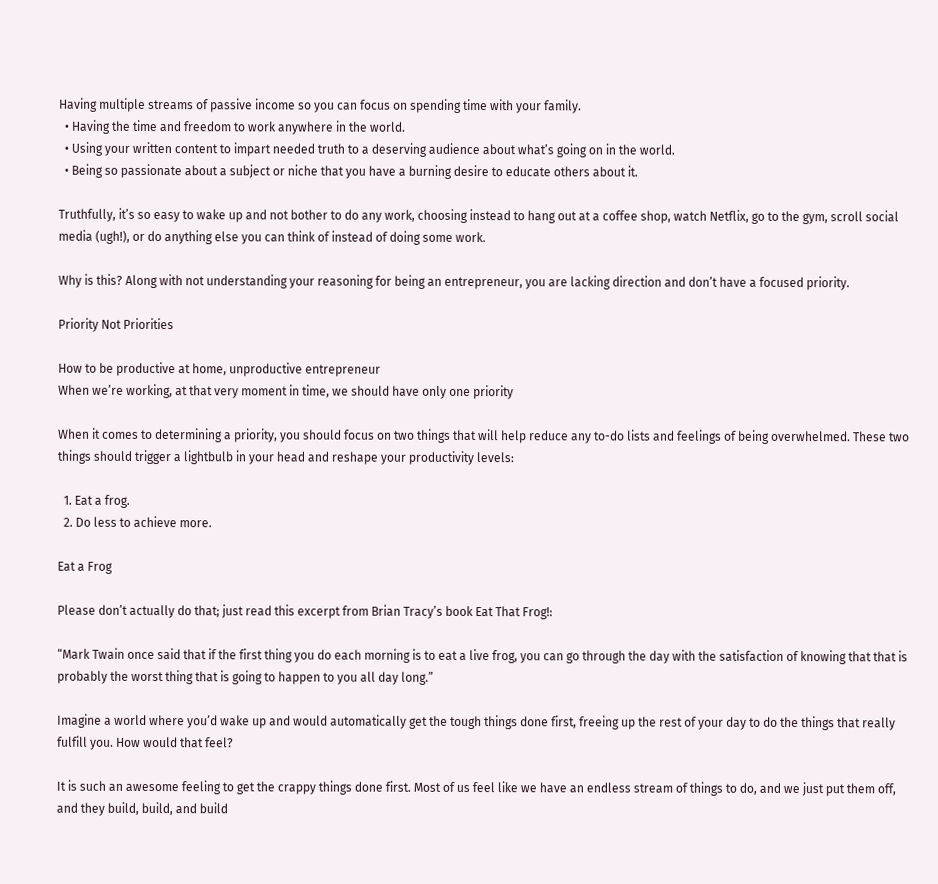Having multiple streams of passive income so you can focus on spending time with your family.
  • Having the time and freedom to work anywhere in the world.
  • Using your written content to impart needed truth to a deserving audience about what’s going on in the world.
  • Being so passionate about a subject or niche that you have a burning desire to educate others about it.

Truthfully, it’s so easy to wake up and not bother to do any work, choosing instead to hang out at a coffee shop, watch Netflix, go to the gym, scroll social media (ugh!), or do anything else you can think of instead of doing some work.

Why is this? Along with not understanding your reasoning for being an entrepreneur, you are lacking direction and don’t have a focused priority.

Priority Not Priorities

How to be productive at home, unproductive entrepreneur
When we’re working, at that very moment in time, we should have only one priority

When it comes to determining a priority, you should focus on two things that will help reduce any to-do lists and feelings of being overwhelmed. These two things should trigger a lightbulb in your head and reshape your productivity levels:

  1. Eat a frog.
  2. Do less to achieve more.

Eat a Frog

Please don’t actually do that; just read this excerpt from Brian Tracy’s book Eat That Frog!:

“Mark Twain once said that if the first thing you do each morning is to eat a live frog, you can go through the day with the satisfaction of knowing that that is probably the worst thing that is going to happen to you all day long.”

Imagine a world where you’d wake up and would automatically get the tough things done first, freeing up the rest of your day to do the things that really fulfill you. How would that feel?

It is such an awesome feeling to get the crappy things done first. Most of us feel like we have an endless stream of things to do, and we just put them off, and they build, build, and build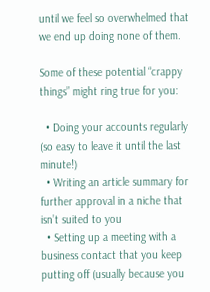until we feel so overwhelmed that we end up doing none of them.

Some of these potential “crappy things” might ring true for you:

  • Doing your accounts regularly (so easy to leave it until the last minute!)
  • Writing an article summary for further approval in a niche that isn’t suited to you
  • Setting up a meeting with a business contact that you keep putting off (usually because you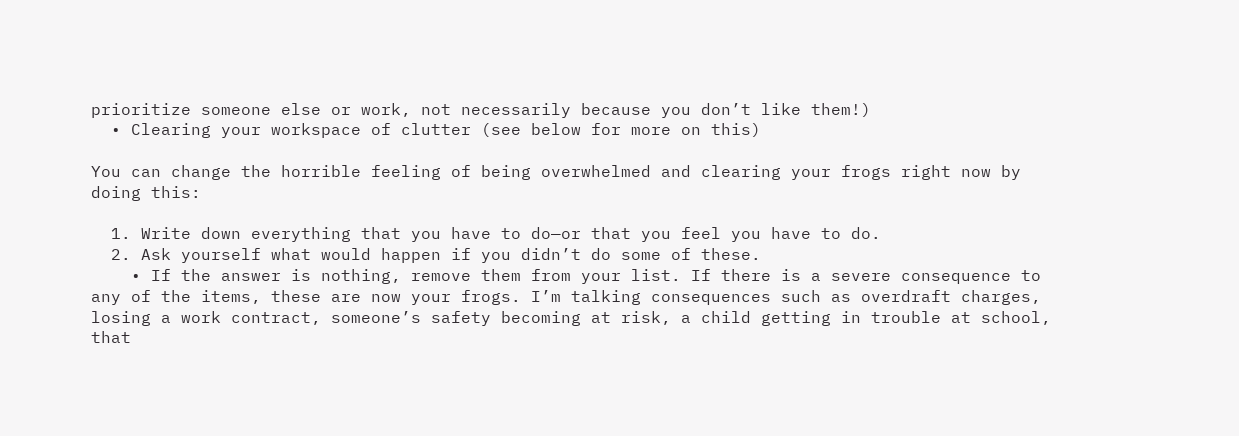prioritize someone else or work, not necessarily because you don’t like them!)
  • Clearing your workspace of clutter (see below for more on this)

You can change the horrible feeling of being overwhelmed and clearing your frogs right now by doing this:

  1. Write down everything that you have to do—or that you feel you have to do.
  2. Ask yourself what would happen if you didn’t do some of these.
    • If the answer is nothing, remove them from your list. If there is a severe consequence to any of the items, these are now your frogs. I’m talking consequences such as overdraft charges, losing a work contract, someone’s safety becoming at risk, a child getting in trouble at school, that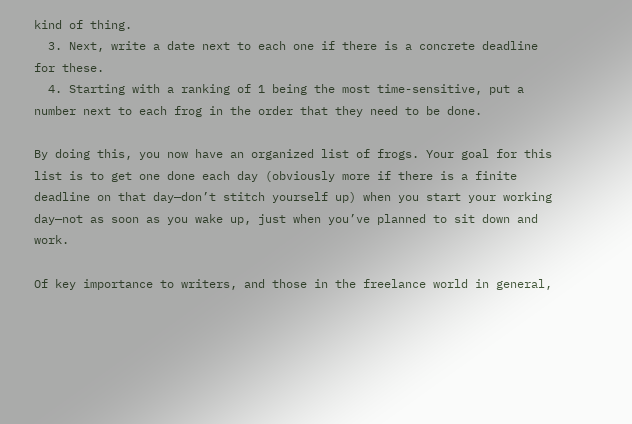kind of thing.
  3. Next, write a date next to each one if there is a concrete deadline for these.
  4. Starting with a ranking of 1 being the most time-sensitive, put a number next to each frog in the order that they need to be done.

By doing this, you now have an organized list of frogs. Your goal for this list is to get one done each day (obviously more if there is a finite deadline on that day—don’t stitch yourself up) when you start your working day—not as soon as you wake up, just when you’ve planned to sit down and work.

Of key importance to writers, and those in the freelance world in general,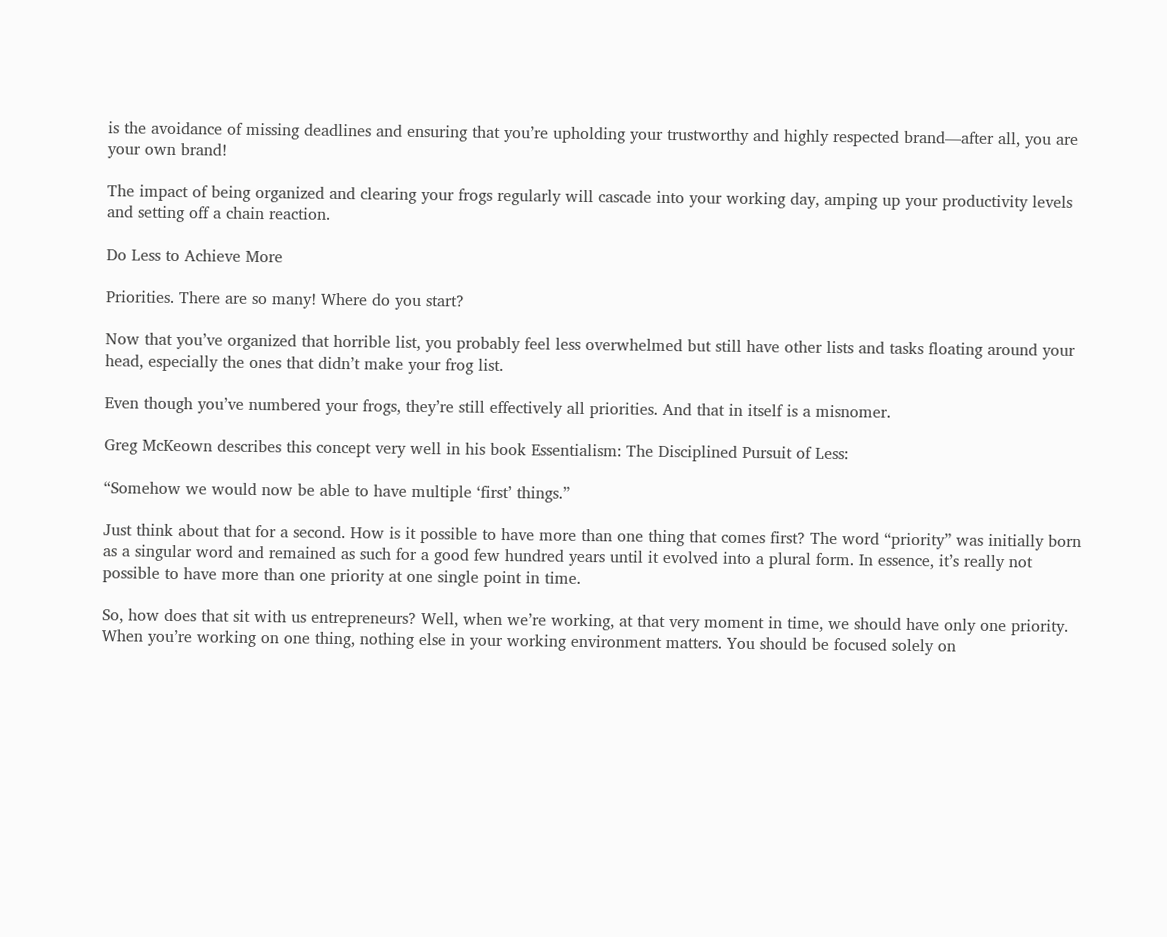is the avoidance of missing deadlines and ensuring that you’re upholding your trustworthy and highly respected brand—after all, you are your own brand!

The impact of being organized and clearing your frogs regularly will cascade into your working day, amping up your productivity levels and setting off a chain reaction.

Do Less to Achieve More

Priorities. There are so many! Where do you start?

Now that you’ve organized that horrible list, you probably feel less overwhelmed but still have other lists and tasks floating around your head, especially the ones that didn’t make your frog list.

Even though you’ve numbered your frogs, they’re still effectively all priorities. And that in itself is a misnomer.

Greg McKeown describes this concept very well in his book Essentialism: The Disciplined Pursuit of Less:

“Somehow we would now be able to have multiple ‘first’ things.”

Just think about that for a second. How is it possible to have more than one thing that comes first? The word “priority” was initially born as a singular word and remained as such for a good few hundred years until it evolved into a plural form. In essence, it’s really not possible to have more than one priority at one single point in time.

So, how does that sit with us entrepreneurs? Well, when we’re working, at that very moment in time, we should have only one priority. When you’re working on one thing, nothing else in your working environment matters. You should be focused solely on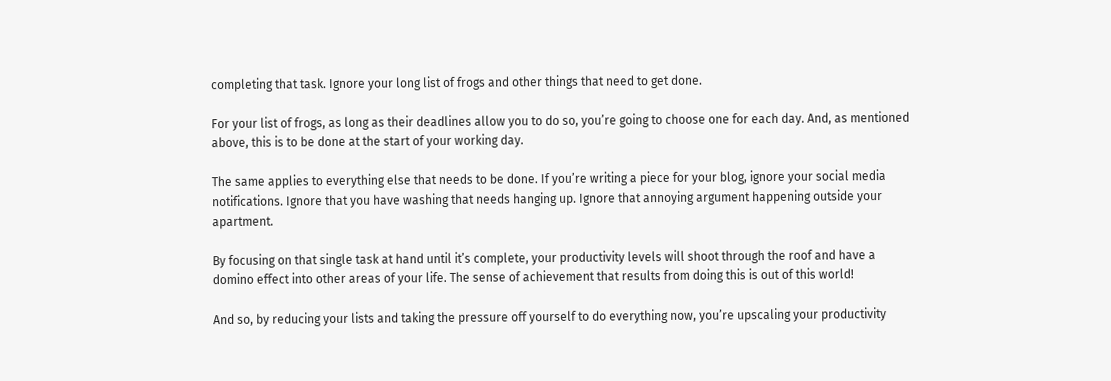completing that task. Ignore your long list of frogs and other things that need to get done.

For your list of frogs, as long as their deadlines allow you to do so, you’re going to choose one for each day. And, as mentioned above, this is to be done at the start of your working day.

The same applies to everything else that needs to be done. If you’re writing a piece for your blog, ignore your social media notifications. Ignore that you have washing that needs hanging up. Ignore that annoying argument happening outside your apartment.

By focusing on that single task at hand until it’s complete, your productivity levels will shoot through the roof and have a domino effect into other areas of your life. The sense of achievement that results from doing this is out of this world!

And so, by reducing your lists and taking the pressure off yourself to do everything now, you’re upscaling your productivity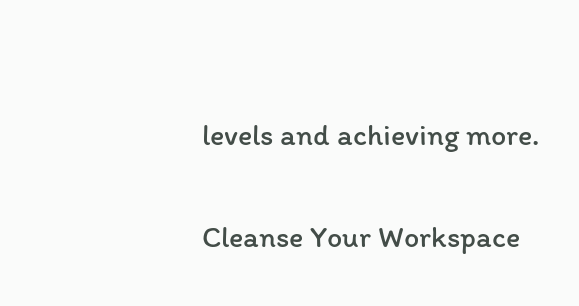levels and achieving more.

Cleanse Your Workspace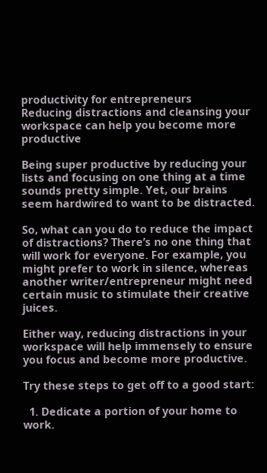productivity for entrepreneurs
Reducing distractions and cleansing your workspace can help you become more productive

Being super productive by reducing your lists and focusing on one thing at a time sounds pretty simple. Yet, our brains seem hardwired to want to be distracted.

So, what can you do to reduce the impact of distractions? There’s no one thing that will work for everyone. For example, you might prefer to work in silence, whereas another writer/entrepreneur might need certain music to stimulate their creative juices.

Either way, reducing distractions in your workspace will help immensely to ensure you focus and become more productive.

Try these steps to get off to a good start:

  1. Dedicate a portion of your home to work.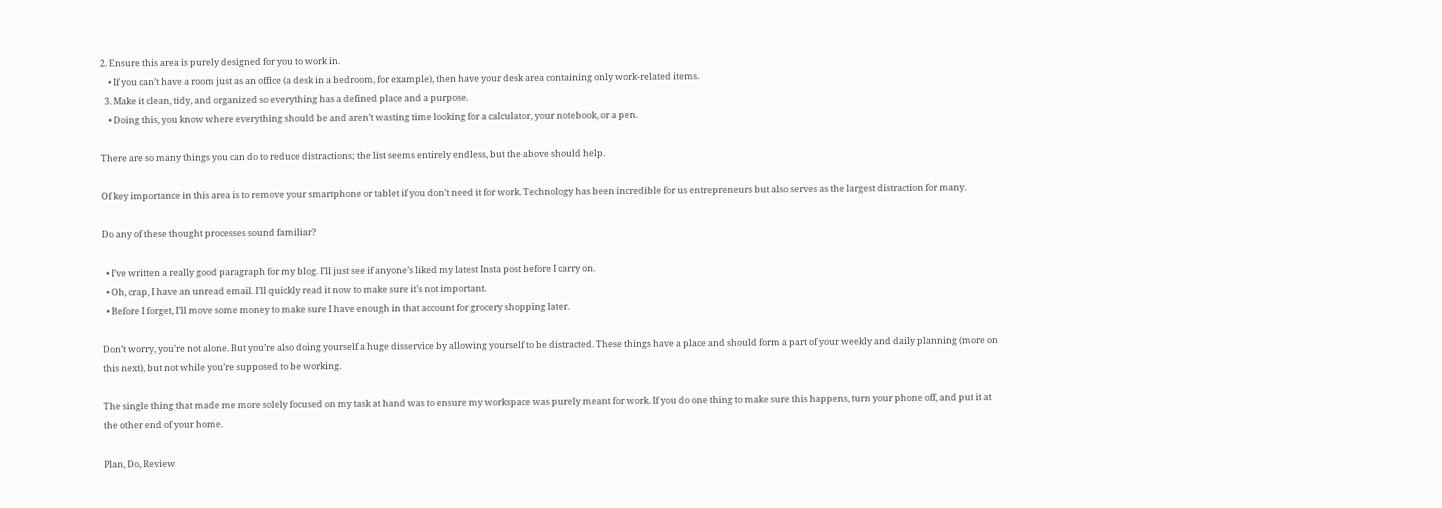2. Ensure this area is purely designed for you to work in.
    • If you can’t have a room just as an office (a desk in a bedroom, for example), then have your desk area containing only work-related items.
  3. Make it clean, tidy, and organized so everything has a defined place and a purpose.
    • Doing this, you know where everything should be and aren’t wasting time looking for a calculator, your notebook, or a pen.

There are so many things you can do to reduce distractions; the list seems entirely endless, but the above should help.

Of key importance in this area is to remove your smartphone or tablet if you don’t need it for work. Technology has been incredible for us entrepreneurs but also serves as the largest distraction for many.

Do any of these thought processes sound familiar?

  • I’ve written a really good paragraph for my blog. I’ll just see if anyone’s liked my latest Insta post before I carry on.
  • Oh, crap, I have an unread email. I’ll quickly read it now to make sure it’s not important.
  • Before I forget, I’ll move some money to make sure I have enough in that account for grocery shopping later.

Don’t worry, you’re not alone. But you’re also doing yourself a huge disservice by allowing yourself to be distracted. These things have a place and should form a part of your weekly and daily planning (more on this next), but not while you’re supposed to be working.

The single thing that made me more solely focused on my task at hand was to ensure my workspace was purely meant for work. If you do one thing to make sure this happens, turn your phone off, and put it at the other end of your home.

Plan, Do, Review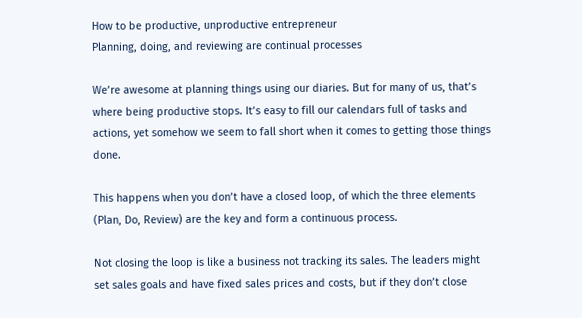How to be productive, unproductive entrepreneur
Planning, doing, and reviewing are continual processes

We’re awesome at planning things using our diaries. But for many of us, that’s where being productive stops. It’s easy to fill our calendars full of tasks and actions, yet somehow we seem to fall short when it comes to getting those things done.

This happens when you don’t have a closed loop, of which the three elements (Plan, Do, Review) are the key and form a continuous process.

Not closing the loop is like a business not tracking its sales. The leaders might set sales goals and have fixed sales prices and costs, but if they don’t close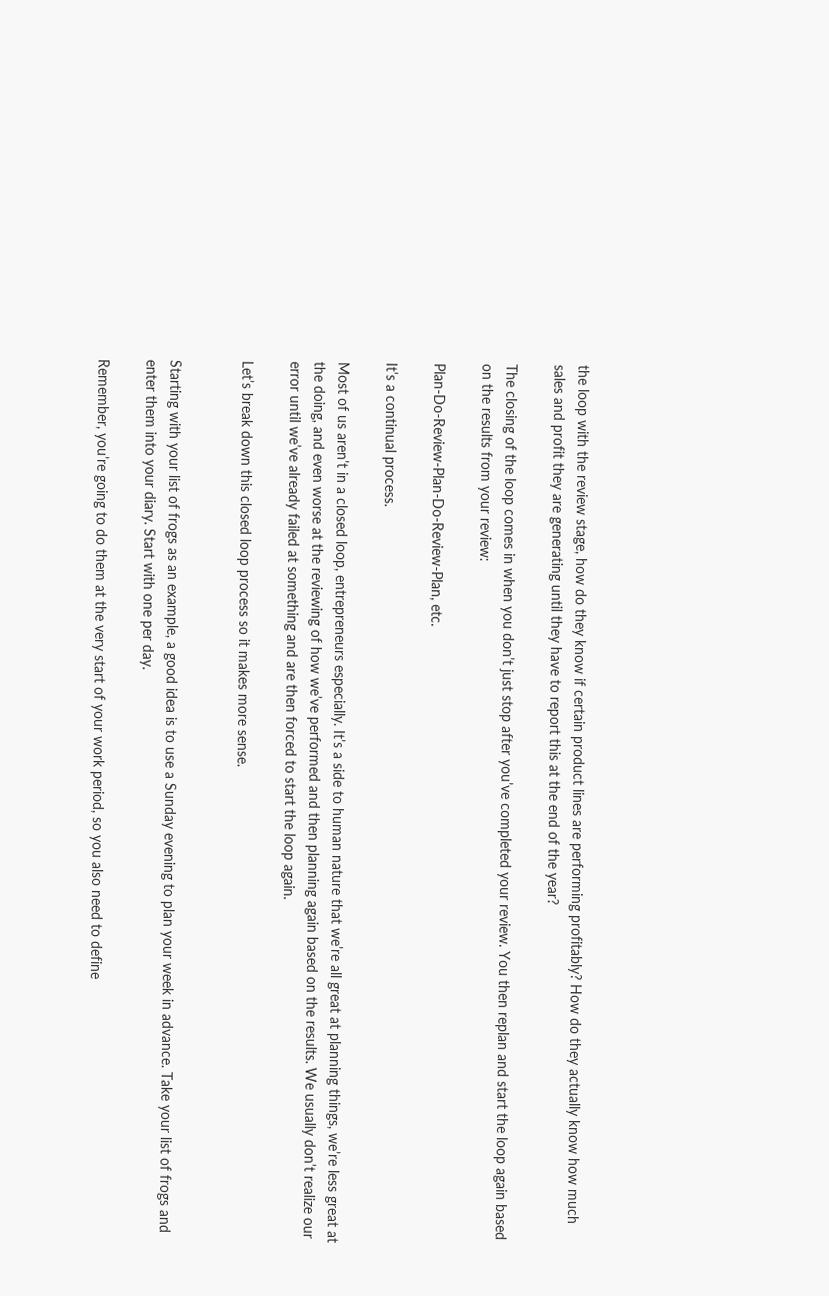the loop with the review stage, how do they know if certain product lines are performing profitably? How do they actually know how much sales and profit they are generating until they have to report this at the end of the year?

The closing of the loop comes in when you don’t just stop after you’ve completed your review. You then replan and start the loop again based on the results from your review:

Plan-Do-Review-Plan-Do-Review-Plan, etc.

It’s a continual process.

Most of us aren’t in a closed loop, entrepreneurs especially. It’s a side to human nature that we’re all great at planning things, we’re less great at the doing, and even worse at the reviewing of how we’ve performed and then planning again based on the results. We usually don’t realize our error until we’ve already failed at something and are then forced to start the loop again.

Let’s break down this closed loop process so it makes more sense.


Starting with your list of frogs as an example, a good idea is to use a Sunday evening to plan your week in advance. Take your list of frogs and enter them into your diary. Start with one per day.

Remember, you’re going to do them at the very start of your work period, so you also need to define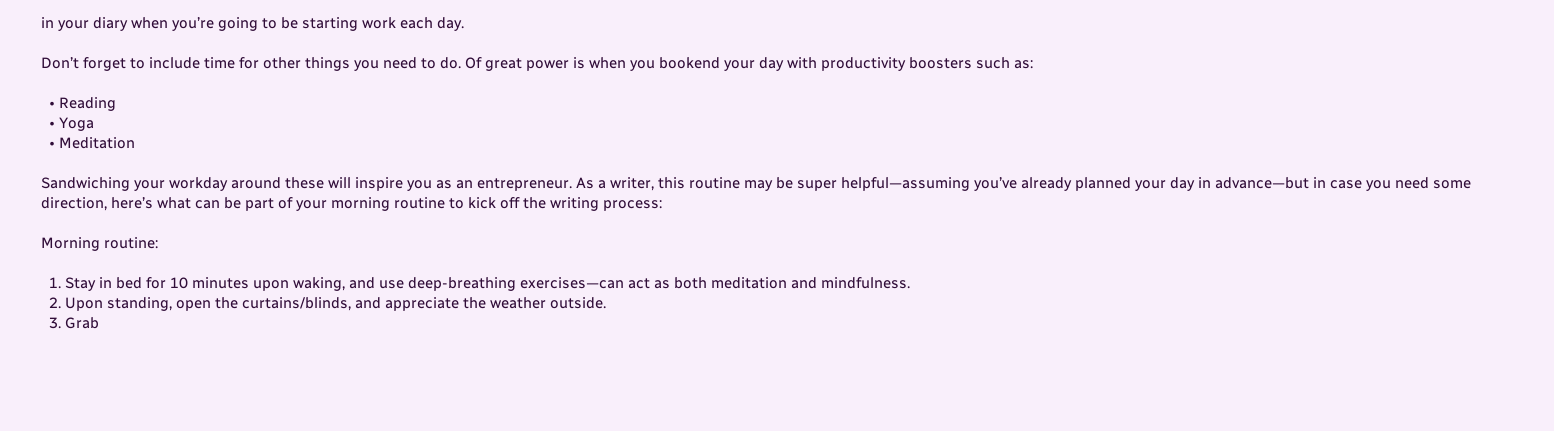in your diary when you’re going to be starting work each day.

Don’t forget to include time for other things you need to do. Of great power is when you bookend your day with productivity boosters such as:

  • Reading
  • Yoga
  • Meditation

Sandwiching your workday around these will inspire you as an entrepreneur. As a writer, this routine may be super helpful—assuming you’ve already planned your day in advance—but in case you need some direction, here’s what can be part of your morning routine to kick off the writing process:

Morning routine:

  1. Stay in bed for 10 minutes upon waking, and use deep-breathing exercises—can act as both meditation and mindfulness.
  2. Upon standing, open the curtains/blinds, and appreciate the weather outside.
  3. Grab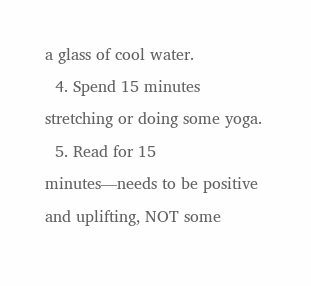a glass of cool water.
  4. Spend 15 minutes stretching or doing some yoga.
  5. Read for 15 minutes—needs to be positive and uplifting, NOT some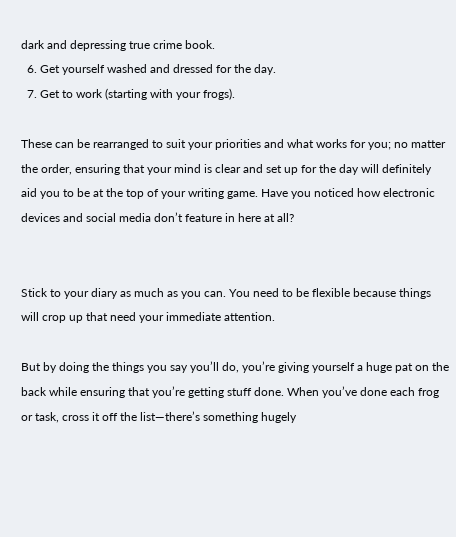dark and depressing true crime book.
  6. Get yourself washed and dressed for the day.
  7. Get to work (starting with your frogs).

These can be rearranged to suit your priorities and what works for you; no matter the order, ensuring that your mind is clear and set up for the day will definitely aid you to be at the top of your writing game. Have you noticed how electronic devices and social media don’t feature in here at all?


Stick to your diary as much as you can. You need to be flexible because things will crop up that need your immediate attention.

But by doing the things you say you’ll do, you’re giving yourself a huge pat on the back while ensuring that you’re getting stuff done. When you’ve done each frog or task, cross it off the list—there’s something hugely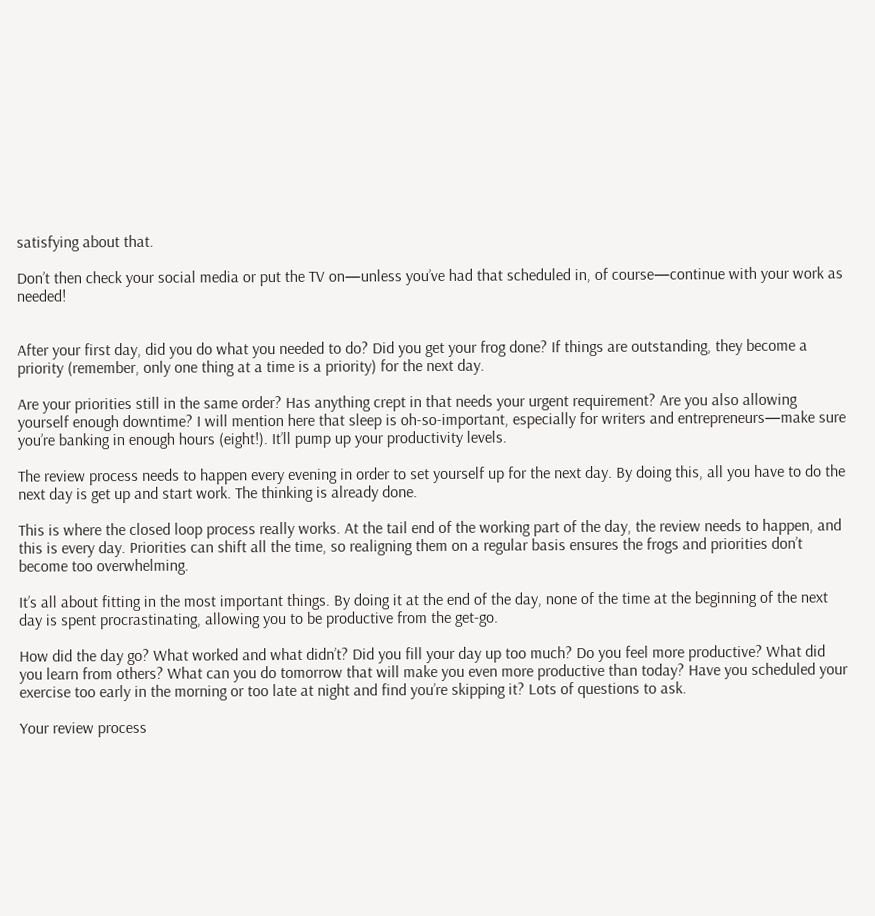satisfying about that.

Don’t then check your social media or put the TV on—unless you’ve had that scheduled in, of course—continue with your work as needed!


After your first day, did you do what you needed to do? Did you get your frog done? If things are outstanding, they become a priority (remember, only one thing at a time is a priority) for the next day.

Are your priorities still in the same order? Has anything crept in that needs your urgent requirement? Are you also allowing yourself enough downtime? I will mention here that sleep is oh-so-important, especially for writers and entrepreneurs—make sure you’re banking in enough hours (eight!). It’ll pump up your productivity levels.

The review process needs to happen every evening in order to set yourself up for the next day. By doing this, all you have to do the next day is get up and start work. The thinking is already done.

This is where the closed loop process really works. At the tail end of the working part of the day, the review needs to happen, and this is every day. Priorities can shift all the time, so realigning them on a regular basis ensures the frogs and priorities don’t become too overwhelming.

It’s all about fitting in the most important things. By doing it at the end of the day, none of the time at the beginning of the next day is spent procrastinating, allowing you to be productive from the get-go.

How did the day go? What worked and what didn’t? Did you fill your day up too much? Do you feel more productive? What did you learn from others? What can you do tomorrow that will make you even more productive than today? Have you scheduled your exercise too early in the morning or too late at night and find you’re skipping it? Lots of questions to ask.

Your review process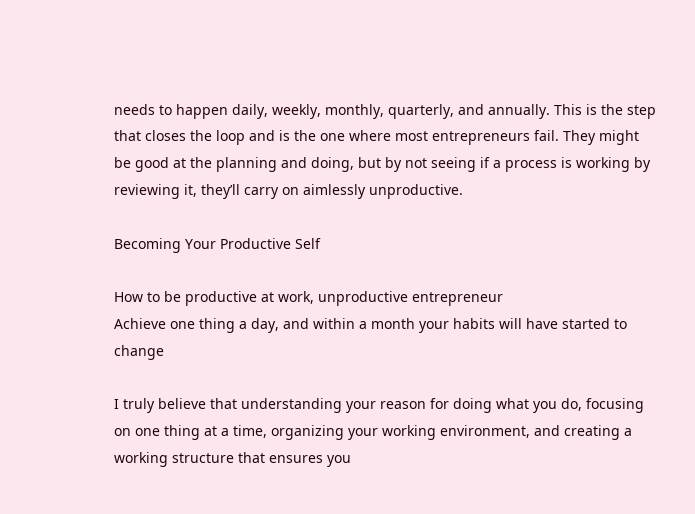needs to happen daily, weekly, monthly, quarterly, and annually. This is the step that closes the loop and is the one where most entrepreneurs fail. They might be good at the planning and doing, but by not seeing if a process is working by reviewing it, they’ll carry on aimlessly unproductive.

Becoming Your Productive Self

How to be productive at work, unproductive entrepreneur
Achieve one thing a day, and within a month your habits will have started to change

I truly believe that understanding your reason for doing what you do, focusing on one thing at a time, organizing your working environment, and creating a working structure that ensures you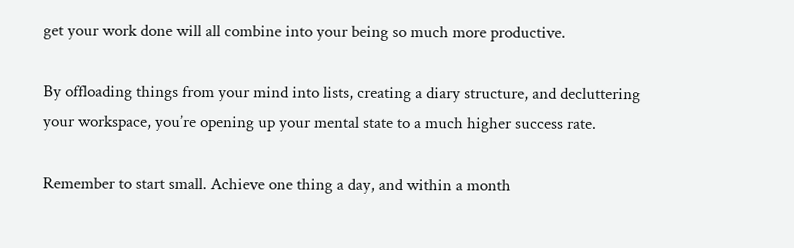get your work done will all combine into your being so much more productive.

By offloading things from your mind into lists, creating a diary structure, and decluttering your workspace, you’re opening up your mental state to a much higher success rate.

Remember to start small. Achieve one thing a day, and within a month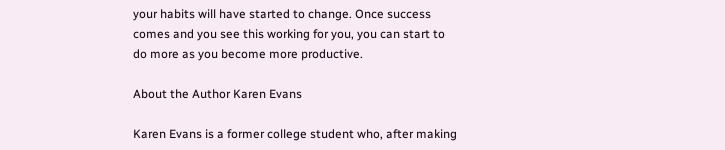your habits will have started to change. Once success comes and you see this working for you, you can start to do more as you become more productive.

About the Author Karen Evans

Karen Evans is a former college student who, after making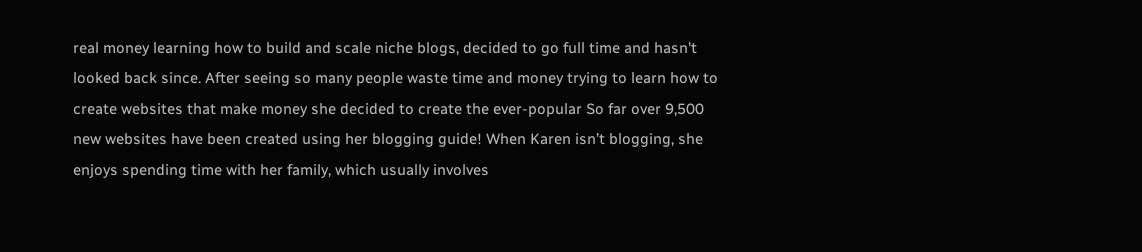real money learning how to build and scale niche blogs, decided to go full time and hasn't looked back since. After seeing so many people waste time and money trying to learn how to create websites that make money she decided to create the ever-popular So far over 9,500 new websites have been created using her blogging guide! When Karen isn’t blogging, she enjoys spending time with her family, which usually involves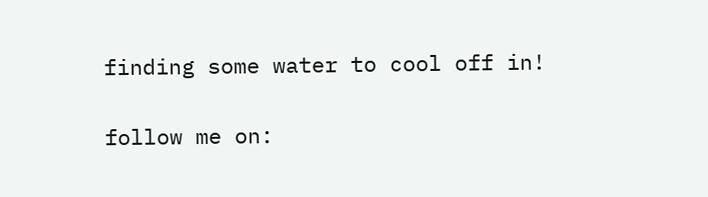finding some water to cool off in!

follow me on: